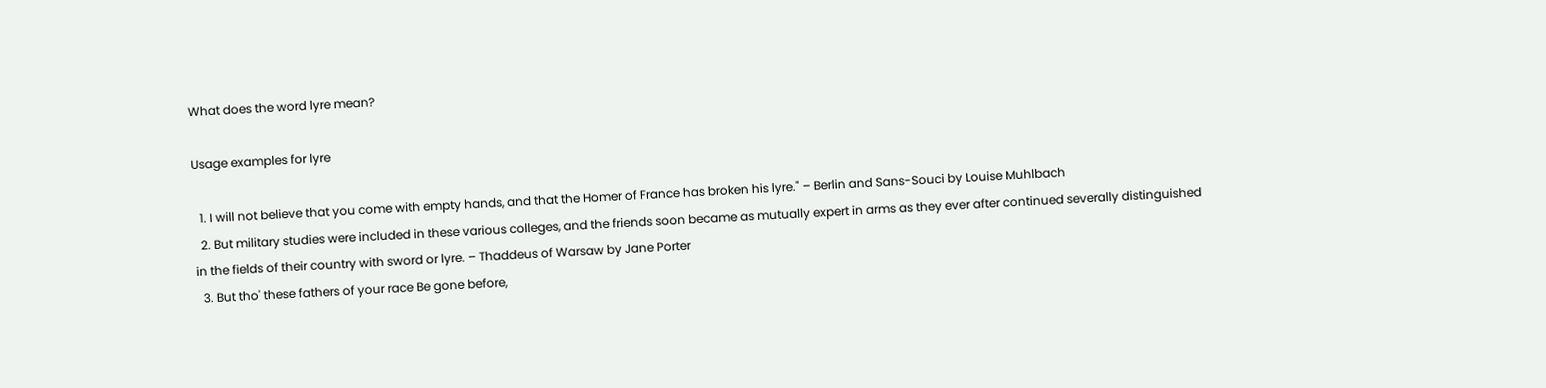What does the word lyre mean?

Usage examples for lyre

  1. I will not believe that you come with empty hands, and that the Homer of France has broken his lyre." – Berlin and Sans-Souci by Louise Muhlbach
  2. But military studies were included in these various colleges, and the friends soon became as mutually expert in arms as they ever after continued severally distinguished in the fields of their country with sword or lyre. – Thaddeus of Warsaw by Jane Porter
  3. But tho' these fathers of your race Be gone before,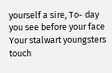yourself a sire, To- day you see before your face Your stalwart youngsters touch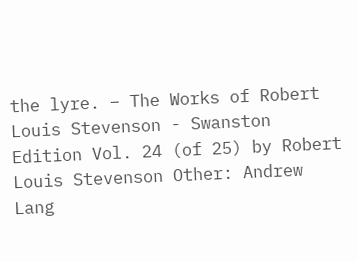the lyre. – The Works of Robert Louis Stevenson - Swanston Edition Vol. 24 (of 25) by Robert Louis Stevenson Other: Andrew Lang